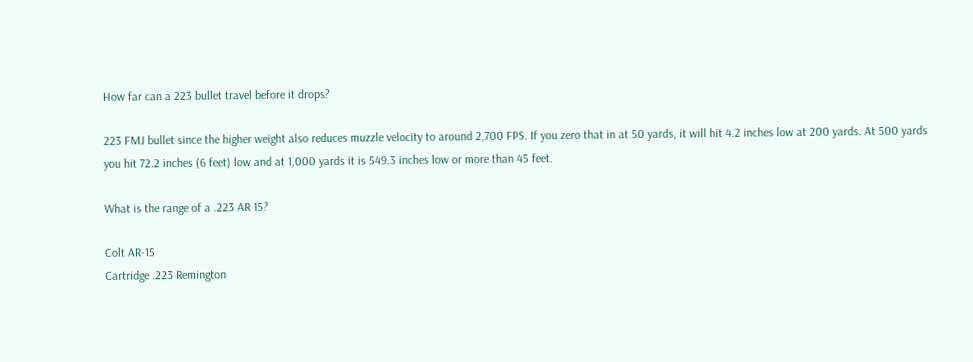How far can a 223 bullet travel before it drops?

223 FMJ bullet since the higher weight also reduces muzzle velocity to around 2,700 FPS. If you zero that in at 50 yards, it will hit 4.2 inches low at 200 yards. At 500 yards you hit 72.2 inches (6 feet) low and at 1,000 yards it is 549.3 inches low or more than 45 feet.

What is the range of a .223 AR 15?

Colt AR-15
Cartridge .223 Remington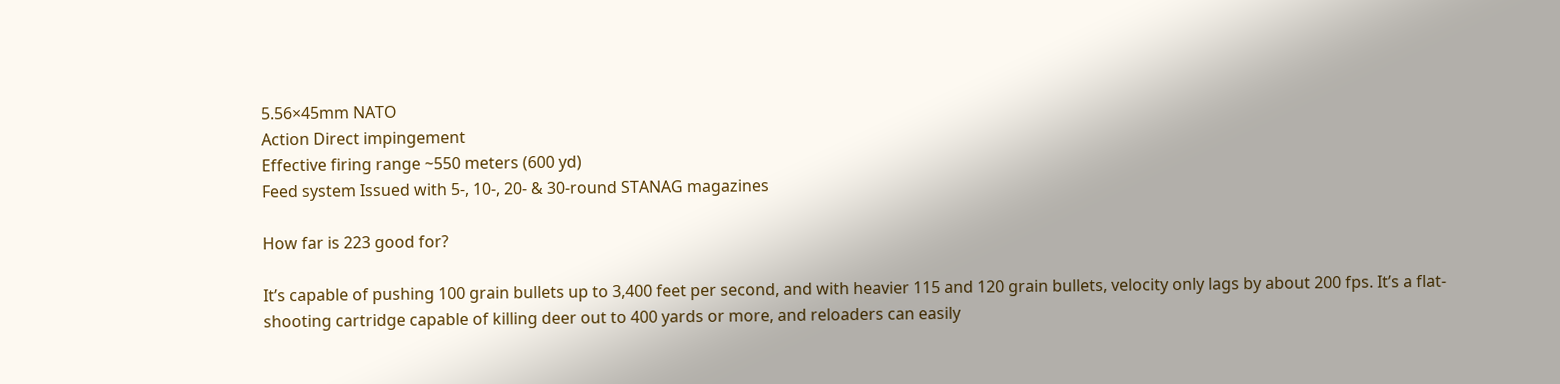5.56×45mm NATO
Action Direct impingement
Effective firing range ~550 meters (600 yd)
Feed system Issued with 5-, 10-, 20- & 30-round STANAG magazines

How far is 223 good for?

It’s capable of pushing 100 grain bullets up to 3,400 feet per second, and with heavier 115 and 120 grain bullets, velocity only lags by about 200 fps. It’s a flat-shooting cartridge capable of killing deer out to 400 yards or more, and reloaders can easily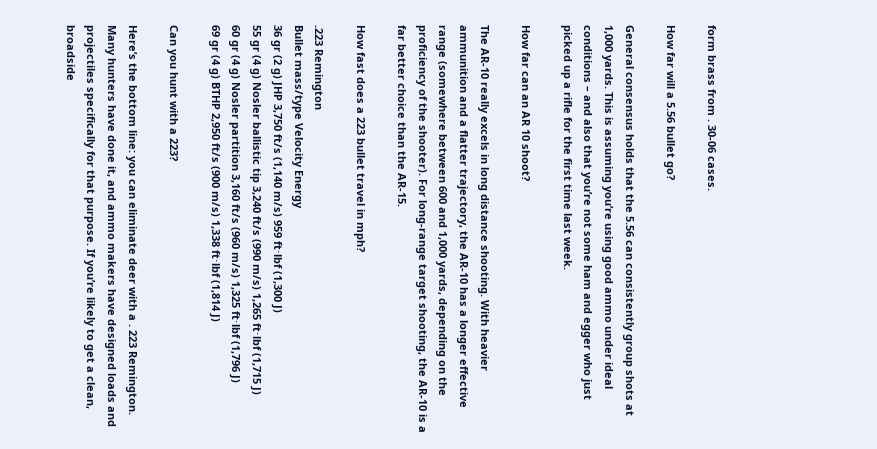form brass from . 30-06 cases.

How far will a 5.56 bullet go?

General consensus holds that the 5.56 can consistently group shots at 1,000 yards. This is assuming you’re using good ammo under ideal conditions – and also that you’re not some ham and egger who just picked up a rifle for the first time last week.

How far can an AR 10 shoot?

The AR-10 really excels in long distance shooting. With heavier ammunition and a flatter trajectory, the AR-10 has a longer effective range (somewhere between 600 and 1,000 yards, depending on the proficiency of the shooter). For long-range target shooting, the AR-10 is a far better choice than the AR-15.

How fast does a 223 bullet travel in mph?

.223 Remington
Bullet mass/type Velocity Energy
36 gr (2 g) JHP 3,750 ft/s (1,140 m/s) 959 ft⋅lbf (1,300 J)
55 gr (4 g) Nosler ballistic tip 3,240 ft/s (990 m/s) 1,265 ft⋅lbf (1,715 J)
60 gr (4 g) Nosler partition 3,160 ft/s (960 m/s) 1,325 ft⋅lbf (1,796 J)
69 gr (4 g) BTHP 2,950 ft/s (900 m/s) 1,338 ft⋅lbf (1,814 J)

Can you hunt with a 223?

Here’s the bottom line: you can eliminate deer with a . 223 Remington. Many hunters have done it, and ammo makers have designed loads and projectiles specifically for that purpose. If you’re likely to get a clean, broadside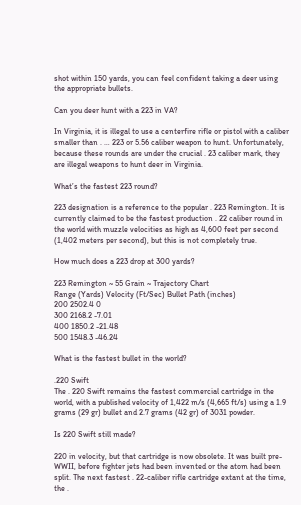shot within 150 yards, you can feel confident taking a deer using the appropriate bullets.

Can you deer hunt with a 223 in VA?

In Virginia, it is illegal to use a centerfire rifle or pistol with a caliber smaller than . … 223 or 5.56 caliber weapon to hunt. Unfortunately, because these rounds are under the crucial . 23 caliber mark, they are illegal weapons to hunt deer in Virginia.

What’s the fastest 223 round?

223 designation is a reference to the popular . 223 Remington. It is currently claimed to be the fastest production . 22 caliber round in the world with muzzle velocities as high as 4,600 feet per second (1,402 meters per second), but this is not completely true.

How much does a 223 drop at 300 yards?

223 Remington ~ 55 Grain ~ Trajectory Chart
Range (Yards) Velocity (Ft/Sec) Bullet Path (inches)
200 2502.4 0
300 2168.2 -7.01
400 1850.2 -21.48
500 1548.3 -46.24

What is the fastest bullet in the world?

.220 Swift
The . 220 Swift remains the fastest commercial cartridge in the world, with a published velocity of 1,422 m/s (4,665 ft/s) using a 1.9 grams (29 gr) bullet and 2.7 grams (42 gr) of 3031 powder.

Is 220 Swift still made?

220 in velocity, but that cartridge is now obsolete. It was built pre-WWII, before fighter jets had been invented or the atom had been split. The next fastest . 22-caliber rifle cartridge extant at the time, the .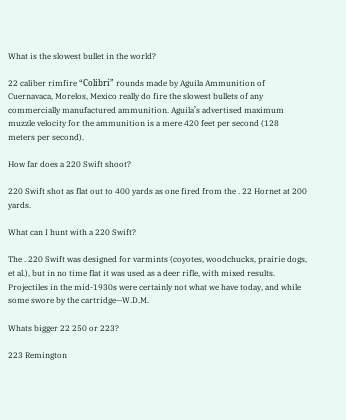What is the slowest bullet in the world?

22 caliber rimfire “Colibrí” rounds made by Aguila Ammunition of Cuernavaca, Morelos, Mexico really do fire the slowest bullets of any commercially manufactured ammunition. Aguila’s advertised maximum muzzle velocity for the ammunition is a mere 420 feet per second (128 meters per second).

How far does a 220 Swift shoot?

220 Swift shot as flat out to 400 yards as one fired from the . 22 Hornet at 200 yards.

What can I hunt with a 220 Swift?

The . 220 Swift was designed for varmints (coyotes, woodchucks, prairie dogs, et al.), but in no time flat it was used as a deer rifle, with mixed results. Projectiles in the mid-1930s were certainly not what we have today, and while some swore by the cartridge—W.D.M.

Whats bigger 22 250 or 223?

223 Remington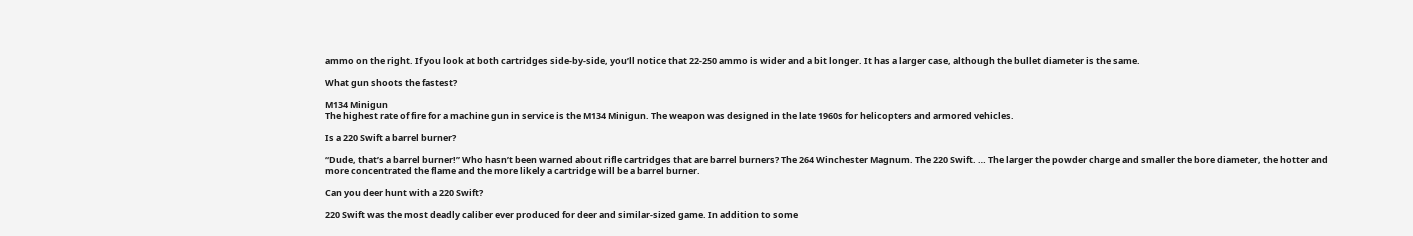ammo on the right. If you look at both cartridges side-by-side, you’ll notice that 22-250 ammo is wider and a bit longer. It has a larger case, although the bullet diameter is the same.

What gun shoots the fastest?

M134 Minigun
The highest rate of fire for a machine gun in service is the M134 Minigun. The weapon was designed in the late 1960s for helicopters and armored vehicles.

Is a 220 Swift a barrel burner?

“Dude, that’s a barrel burner!” Who hasn’t been warned about rifle cartridges that are barrel burners? The 264 Winchester Magnum. The 220 Swift. … The larger the powder charge and smaller the bore diameter, the hotter and more concentrated the flame and the more likely a cartridge will be a barrel burner.

Can you deer hunt with a 220 Swift?

220 Swift was the most deadly caliber ever produced for deer and similar-sized game. In addition to some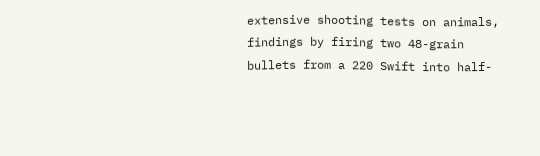extensive shooting tests on animals, findings by firing two 48-grain bullets from a 220 Swift into half-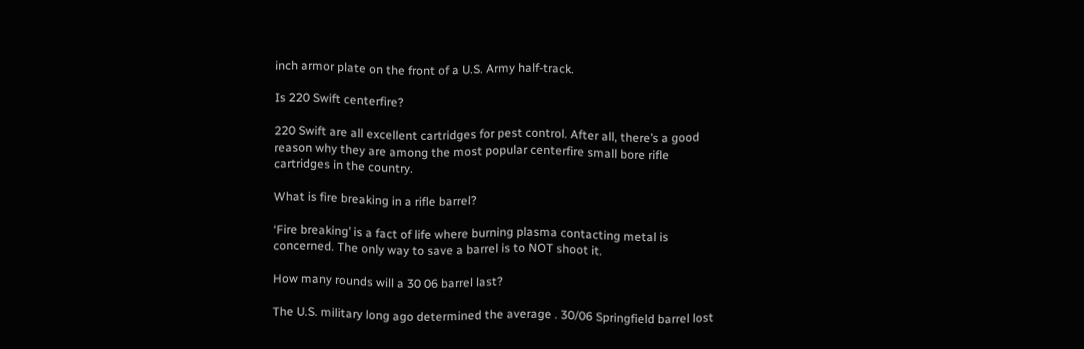inch armor plate on the front of a U.S. Army half-track.

Is 220 Swift centerfire?

220 Swift are all excellent cartridges for pest control. After all, there’s a good reason why they are among the most popular centerfire small bore rifle cartridges in the country.

What is fire breaking in a rifle barrel?

‘Fire breaking’ is a fact of life where burning plasma contacting metal is concerned. The only way to save a barrel is to NOT shoot it.

How many rounds will a 30 06 barrel last?

The U.S. military long ago determined the average . 30/06 Springfield barrel lost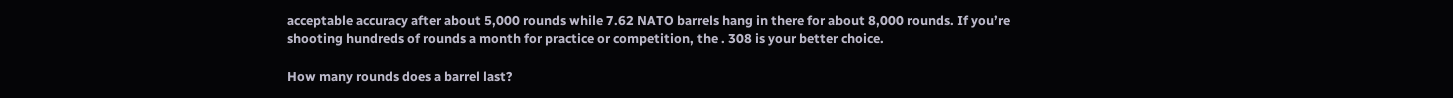acceptable accuracy after about 5,000 rounds while 7.62 NATO barrels hang in there for about 8,000 rounds. If you’re shooting hundreds of rounds a month for practice or competition, the . 308 is your better choice.

How many rounds does a barrel last?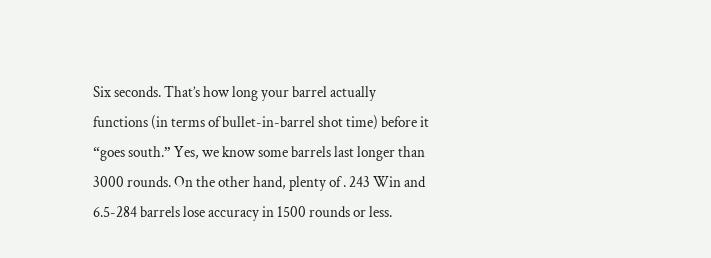Six seconds. That’s how long your barrel actually functions (in terms of bullet-in-barrel shot time) before it “goes south.” Yes, we know some barrels last longer than 3000 rounds. On the other hand, plenty of . 243 Win and 6.5-284 barrels lose accuracy in 1500 rounds or less.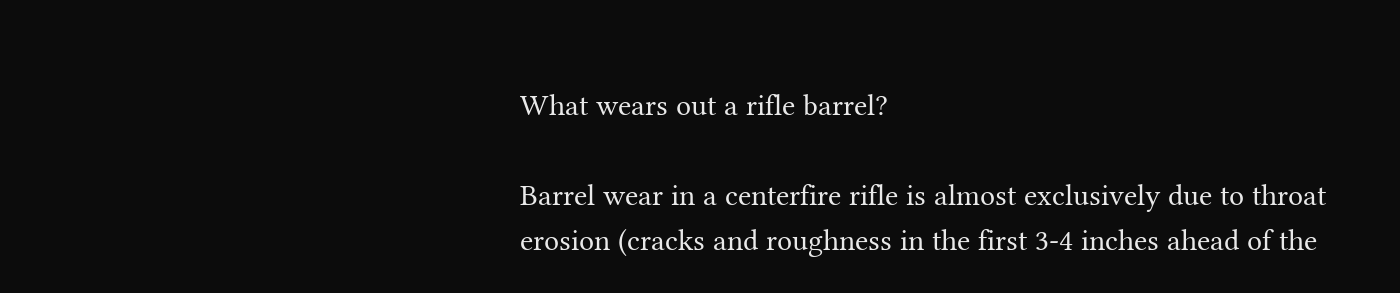What wears out a rifle barrel?

Barrel wear in a centerfire rifle is almost exclusively due to throat erosion (cracks and roughness in the first 3-4 inches ahead of the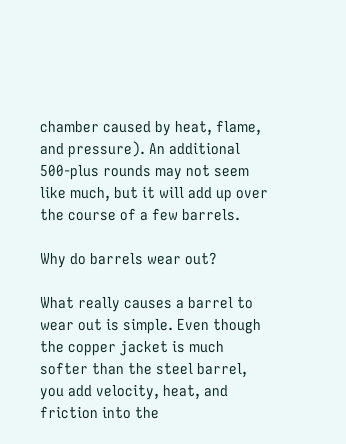chamber caused by heat, flame, and pressure). An additional 500-plus rounds may not seem like much, but it will add up over the course of a few barrels.

Why do barrels wear out?

What really causes a barrel to wear out is simple. Even though the copper jacket is much softer than the steel barrel, you add velocity, heat, and friction into the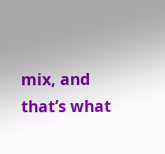mix, and that’s what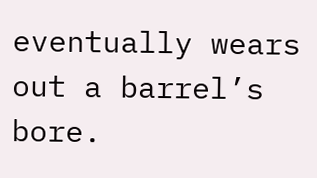eventually wears out a barrel’s bore.